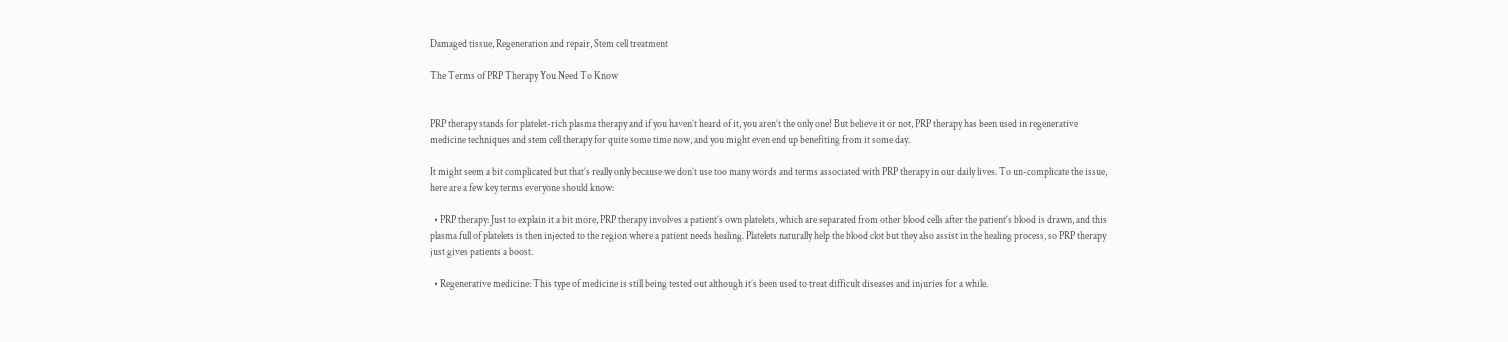Damaged tissue, Regeneration and repair, Stem cell treatment

The Terms of PRP Therapy You Need To Know


PRP therapy stands for platelet-rich plasma therapy and if you haven’t heard of it, you aren’t the only one! But believe it or not, PRP therapy has been used in regenerative medicine techniques and stem cell therapy for quite some time now, and you might even end up benefiting from it some day.

It might seem a bit complicated but that’s really only because we don’t use too many words and terms associated with PRP therapy in our daily lives. To un-complicate the issue, here are a few key terms everyone should know:

  • PRP therapy: Just to explain it a bit more, PRP therapy involves a patient’s own platelets, which are separated from other blood cells after the patient’s blood is drawn, and this plasma full of platelets is then injected to the region where a patient needs healing. Platelets naturally help the blood clot but they also assist in the healing process, so PRP therapy just gives patients a boost.

  • Regenerative medicine: This type of medicine is still being tested out although it’s been used to treat difficult diseases and injuries for a while.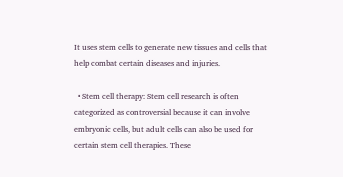It uses stem cells to generate new tissues and cells that help combat certain diseases and injuries.

  • Stem cell therapy: Stem cell research is often categorized as controversial because it can involve embryonic cells, but adult cells can also be used for certain stem cell therapies. These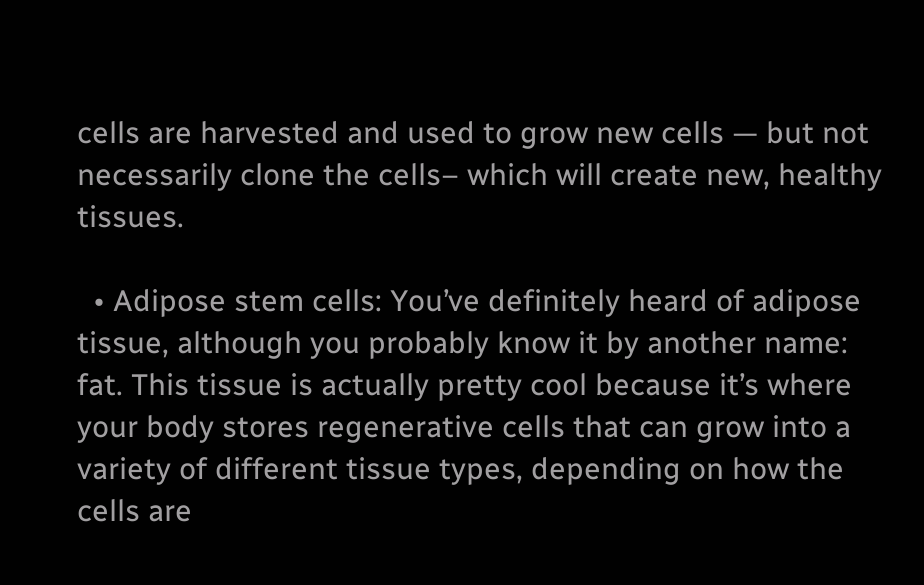cells are harvested and used to grow new cells — but not necessarily clone the cells– which will create new, healthy tissues.

  • Adipose stem cells: You’ve definitely heard of adipose tissue, although you probably know it by another name: fat. This tissue is actually pretty cool because it’s where your body stores regenerative cells that can grow into a variety of different tissue types, depending on how the cells are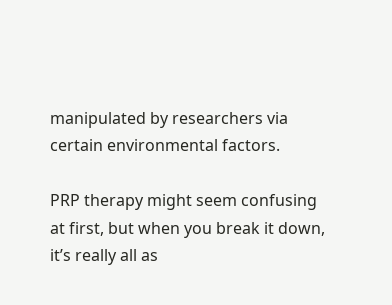manipulated by researchers via certain environmental factors.

PRP therapy might seem confusing at first, but when you break it down, it’s really all as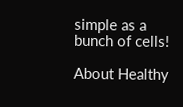simple as a bunch of cells!

About Healthy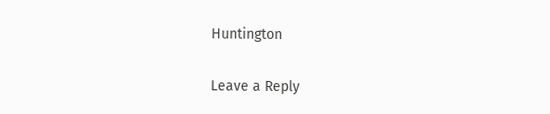Huntington

Leave a Reply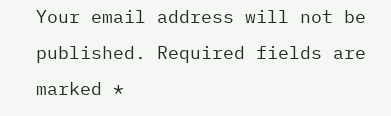Your email address will not be published. Required fields are marked *